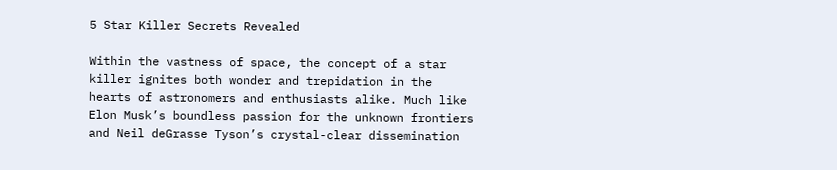5 Star Killer Secrets Revealed

Within the vastness of space, the concept of a star killer ignites both wonder and trepidation in the hearts of astronomers and enthusiasts alike. Much like Elon Musk’s boundless passion for the unknown frontiers and Neil deGrasse Tyson’s crystal-clear dissemination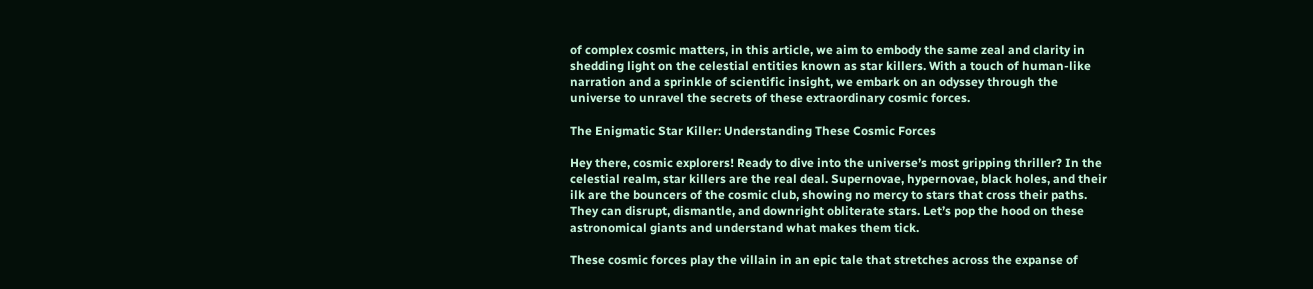of complex cosmic matters, in this article, we aim to embody the same zeal and clarity in shedding light on the celestial entities known as star killers. With a touch of human-like narration and a sprinkle of scientific insight, we embark on an odyssey through the universe to unravel the secrets of these extraordinary cosmic forces.

The Enigmatic Star Killer: Understanding These Cosmic Forces

Hey there, cosmic explorers! Ready to dive into the universe’s most gripping thriller? In the celestial realm, star killers are the real deal. Supernovae, hypernovae, black holes, and their ilk are the bouncers of the cosmic club, showing no mercy to stars that cross their paths. They can disrupt, dismantle, and downright obliterate stars. Let’s pop the hood on these astronomical giants and understand what makes them tick.

These cosmic forces play the villain in an epic tale that stretches across the expanse of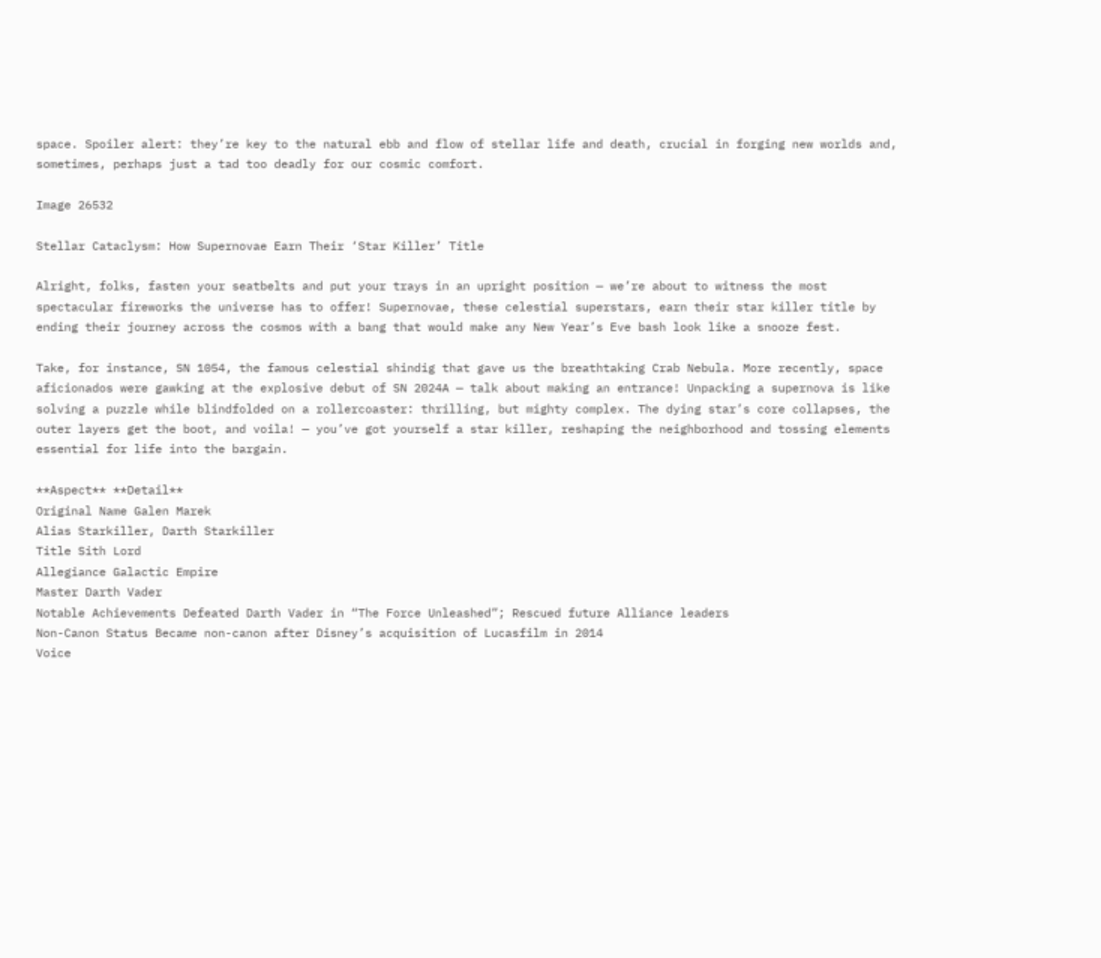space. Spoiler alert: they’re key to the natural ebb and flow of stellar life and death, crucial in forging new worlds and, sometimes, perhaps just a tad too deadly for our cosmic comfort.

Image 26532

Stellar Cataclysm: How Supernovae Earn Their ‘Star Killer’ Title

Alright, folks, fasten your seatbelts and put your trays in an upright position — we’re about to witness the most spectacular fireworks the universe has to offer! Supernovae, these celestial superstars, earn their star killer title by ending their journey across the cosmos with a bang that would make any New Year’s Eve bash look like a snooze fest.

Take, for instance, SN 1054, the famous celestial shindig that gave us the breathtaking Crab Nebula. More recently, space aficionados were gawking at the explosive debut of SN 2024A — talk about making an entrance! Unpacking a supernova is like solving a puzzle while blindfolded on a rollercoaster: thrilling, but mighty complex. The dying star’s core collapses, the outer layers get the boot, and voila! — you’ve got yourself a star killer, reshaping the neighborhood and tossing elements essential for life into the bargain.

**Aspect** **Detail**
Original Name Galen Marek
Alias Starkiller, Darth Starkiller
Title Sith Lord
Allegiance Galactic Empire
Master Darth Vader
Notable Achievements Defeated Darth Vader in “The Force Unleashed”; Rescued future Alliance leaders
Non-Canon Status Became non-canon after Disney’s acquisition of Lucasfilm in 2014
Voice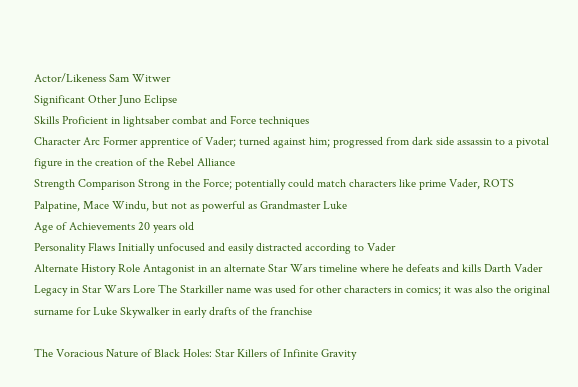Actor/Likeness Sam Witwer
Significant Other Juno Eclipse
Skills Proficient in lightsaber combat and Force techniques
Character Arc Former apprentice of Vader; turned against him; progressed from dark side assassin to a pivotal figure in the creation of the Rebel Alliance
Strength Comparison Strong in the Force; potentially could match characters like prime Vader, ROTS Palpatine, Mace Windu, but not as powerful as Grandmaster Luke
Age of Achievements 20 years old
Personality Flaws Initially unfocused and easily distracted according to Vader
Alternate History Role Antagonist in an alternate Star Wars timeline where he defeats and kills Darth Vader
Legacy in Star Wars Lore The Starkiller name was used for other characters in comics; it was also the original surname for Luke Skywalker in early drafts of the franchise

The Voracious Nature of Black Holes: Star Killers of Infinite Gravity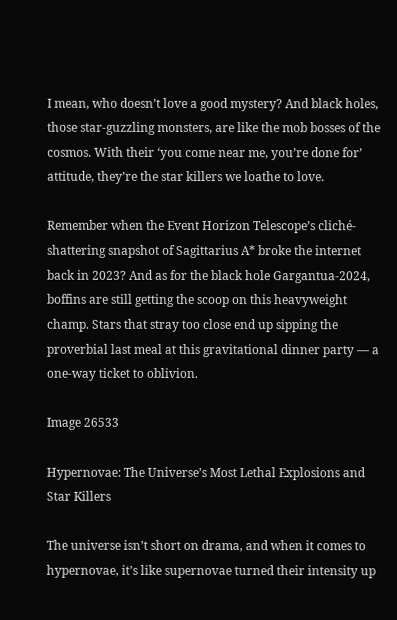I mean, who doesn’t love a good mystery? And black holes, those star-guzzling monsters, are like the mob bosses of the cosmos. With their ‘you come near me, you’re done for’ attitude, they’re the star killers we loathe to love.

Remember when the Event Horizon Telescope’s cliché-shattering snapshot of Sagittarius A* broke the internet back in 2023? And as for the black hole Gargantua-2024, boffins are still getting the scoop on this heavyweight champ. Stars that stray too close end up sipping the proverbial last meal at this gravitational dinner party — a one-way ticket to oblivion.

Image 26533

Hypernovae: The Universe’s Most Lethal Explosions and Star Killers

The universe isn’t short on drama, and when it comes to hypernovae, it’s like supernovae turned their intensity up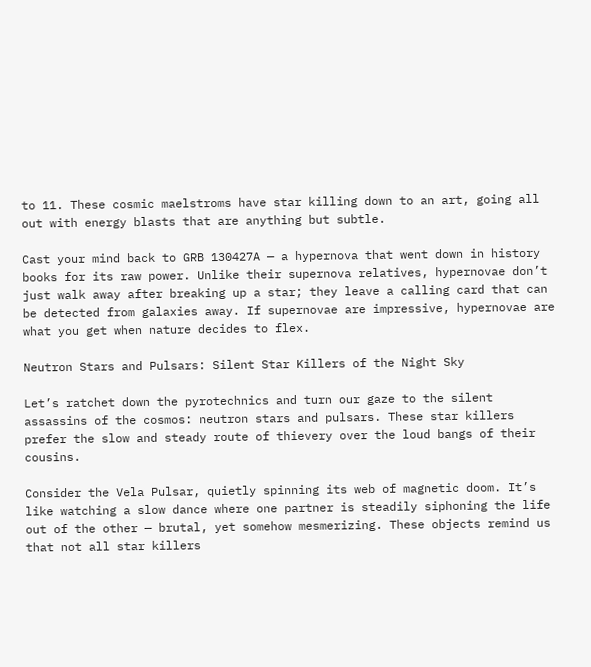to 11. These cosmic maelstroms have star killing down to an art, going all out with energy blasts that are anything but subtle.

Cast your mind back to GRB 130427A — a hypernova that went down in history books for its raw power. Unlike their supernova relatives, hypernovae don’t just walk away after breaking up a star; they leave a calling card that can be detected from galaxies away. If supernovae are impressive, hypernovae are what you get when nature decides to flex.

Neutron Stars and Pulsars: Silent Star Killers of the Night Sky

Let’s ratchet down the pyrotechnics and turn our gaze to the silent assassins of the cosmos: neutron stars and pulsars. These star killers prefer the slow and steady route of thievery over the loud bangs of their cousins.

Consider the Vela Pulsar, quietly spinning its web of magnetic doom. It’s like watching a slow dance where one partner is steadily siphoning the life out of the other — brutal, yet somehow mesmerizing. These objects remind us that not all star killers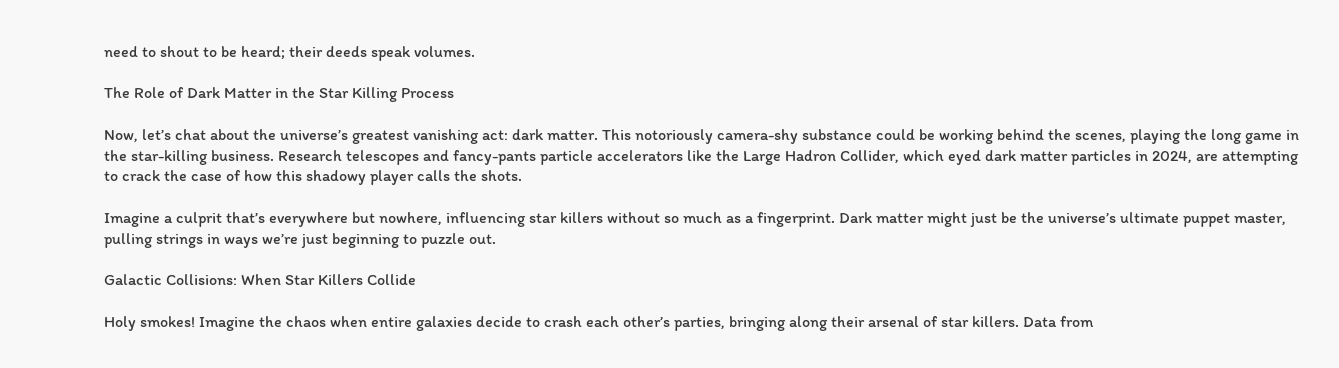need to shout to be heard; their deeds speak volumes.

The Role of Dark Matter in the Star Killing Process

Now, let’s chat about the universe’s greatest vanishing act: dark matter. This notoriously camera-shy substance could be working behind the scenes, playing the long game in the star-killing business. Research telescopes and fancy-pants particle accelerators like the Large Hadron Collider, which eyed dark matter particles in 2024, are attempting to crack the case of how this shadowy player calls the shots.

Imagine a culprit that’s everywhere but nowhere, influencing star killers without so much as a fingerprint. Dark matter might just be the universe’s ultimate puppet master, pulling strings in ways we’re just beginning to puzzle out.

Galactic Collisions: When Star Killers Collide

Holy smokes! Imagine the chaos when entire galaxies decide to crash each other’s parties, bringing along their arsenal of star killers. Data from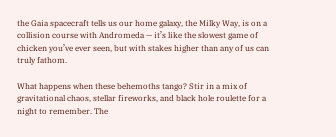the Gaia spacecraft tells us our home galaxy, the Milky Way, is on a collision course with Andromeda — it’s like the slowest game of chicken you’ve ever seen, but with stakes higher than any of us can truly fathom.

What happens when these behemoths tango? Stir in a mix of gravitational chaos, stellar fireworks, and black hole roulette for a night to remember. The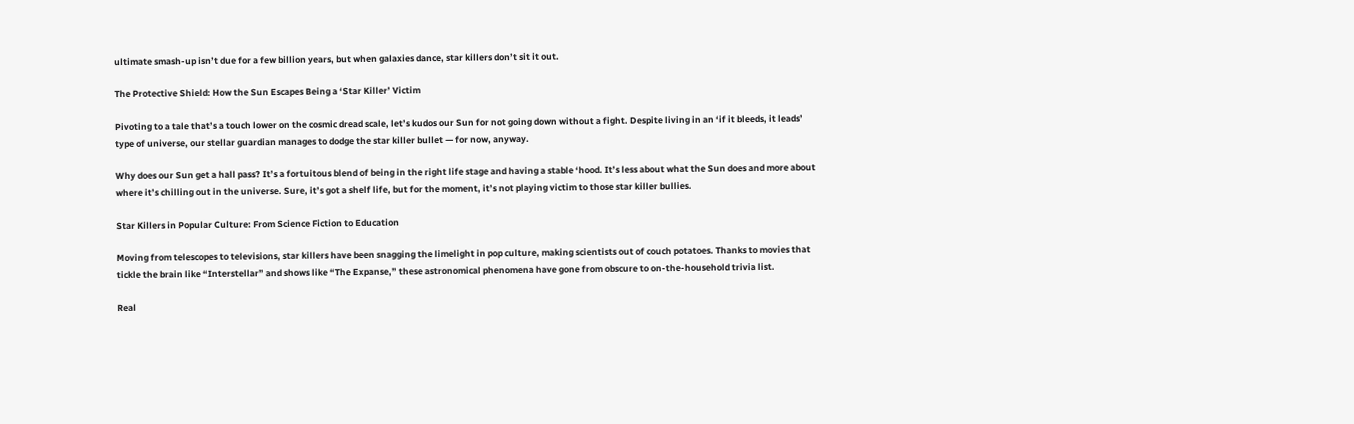ultimate smash-up isn’t due for a few billion years, but when galaxies dance, star killers don’t sit it out.

The Protective Shield: How the Sun Escapes Being a ‘Star Killer’ Victim

Pivoting to a tale that’s a touch lower on the cosmic dread scale, let’s kudos our Sun for not going down without a fight. Despite living in an ‘if it bleeds, it leads’ type of universe, our stellar guardian manages to dodge the star killer bullet — for now, anyway.

Why does our Sun get a hall pass? It’s a fortuitous blend of being in the right life stage and having a stable ‘hood. It’s less about what the Sun does and more about where it’s chilling out in the universe. Sure, it’s got a shelf life, but for the moment, it’s not playing victim to those star killer bullies.

Star Killers in Popular Culture: From Science Fiction to Education

Moving from telescopes to televisions, star killers have been snagging the limelight in pop culture, making scientists out of couch potatoes. Thanks to movies that tickle the brain like “Interstellar” and shows like “The Expanse,” these astronomical phenomena have gone from obscure to on-the-household trivia list.

Real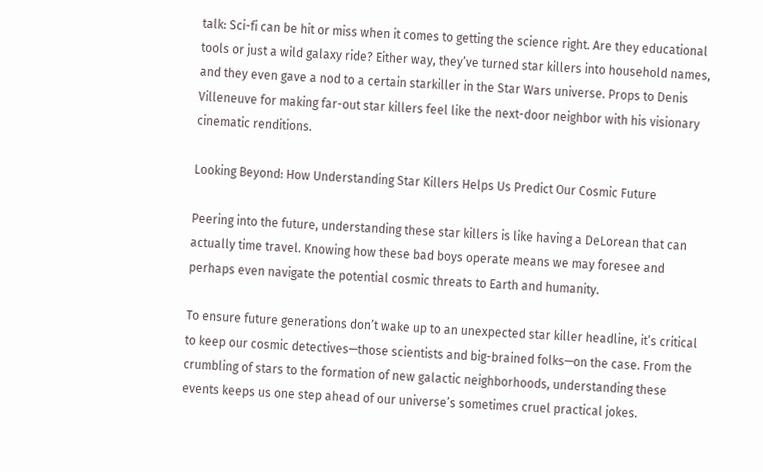talk: Sci-fi can be hit or miss when it comes to getting the science right. Are they educational tools or just a wild galaxy ride? Either way, they’ve turned star killers into household names, and they even gave a nod to a certain starkiller in the Star Wars universe. Props to Denis Villeneuve for making far-out star killers feel like the next-door neighbor with his visionary cinematic renditions.

Looking Beyond: How Understanding Star Killers Helps Us Predict Our Cosmic Future

Peering into the future, understanding these star killers is like having a DeLorean that can actually time travel. Knowing how these bad boys operate means we may foresee and perhaps even navigate the potential cosmic threats to Earth and humanity.

To ensure future generations don’t wake up to an unexpected star killer headline, it’s critical to keep our cosmic detectives—those scientists and big-brained folks—on the case. From the crumbling of stars to the formation of new galactic neighborhoods, understanding these events keeps us one step ahead of our universe’s sometimes cruel practical jokes.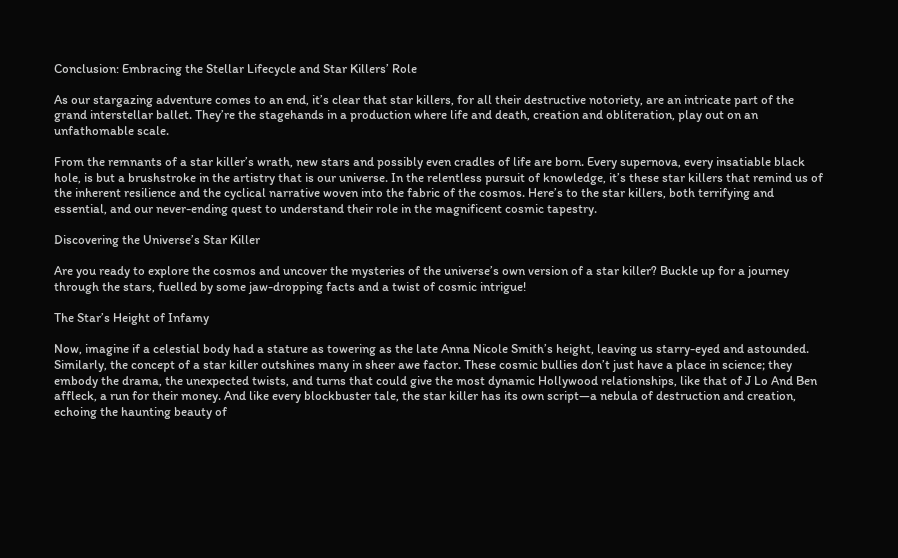Conclusion: Embracing the Stellar Lifecycle and Star Killers’ Role

As our stargazing adventure comes to an end, it’s clear that star killers, for all their destructive notoriety, are an intricate part of the grand interstellar ballet. They’re the stagehands in a production where life and death, creation and obliteration, play out on an unfathomable scale.

From the remnants of a star killer’s wrath, new stars and possibly even cradles of life are born. Every supernova, every insatiable black hole, is but a brushstroke in the artistry that is our universe. In the relentless pursuit of knowledge, it’s these star killers that remind us of the inherent resilience and the cyclical narrative woven into the fabric of the cosmos. Here’s to the star killers, both terrifying and essential, and our never-ending quest to understand their role in the magnificent cosmic tapestry.

Discovering the Universe’s Star Killer

Are you ready to explore the cosmos and uncover the mysteries of the universe’s own version of a star killer? Buckle up for a journey through the stars, fuelled by some jaw-dropping facts and a twist of cosmic intrigue!

The Star’s Height of Infamy

Now, imagine if a celestial body had a stature as towering as the late Anna Nicole Smith’s height, leaving us starry-eyed and astounded. Similarly, the concept of a star killer outshines many in sheer awe factor. These cosmic bullies don’t just have a place in science; they embody the drama, the unexpected twists, and turns that could give the most dynamic Hollywood relationships, like that of J Lo And Ben affleck, a run for their money. And like every blockbuster tale, the star killer has its own script—a nebula of destruction and creation, echoing the haunting beauty of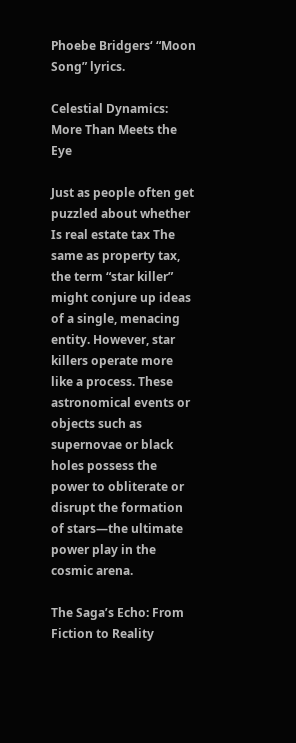Phoebe Bridgers‘ “Moon Song” lyrics.

Celestial Dynamics: More Than Meets the Eye

Just as people often get puzzled about whether Is real estate tax The same as property tax, the term “star killer” might conjure up ideas of a single, menacing entity. However, star killers operate more like a process. These astronomical events or objects such as supernovae or black holes possess the power to obliterate or disrupt the formation of stars—the ultimate power play in the cosmic arena.

The Saga’s Echo: From Fiction to Reality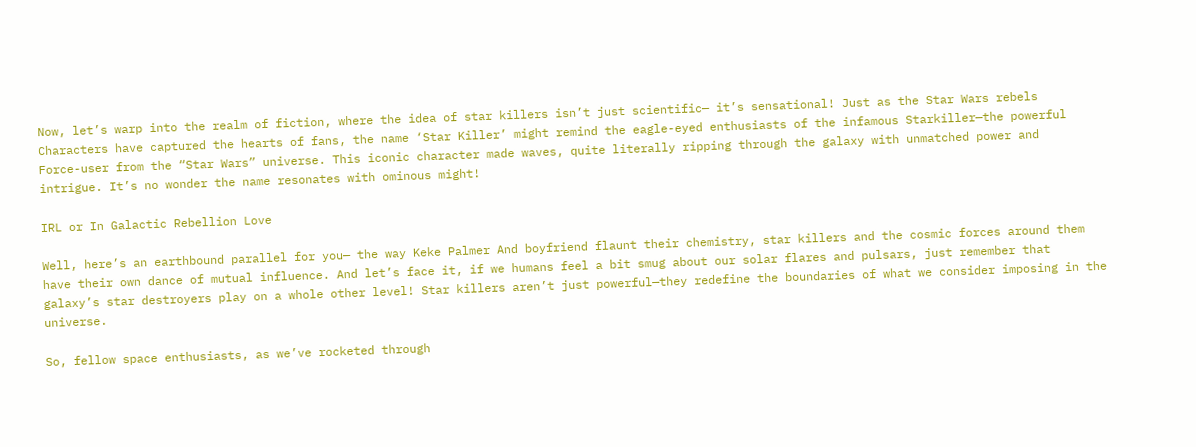Now, let’s warp into the realm of fiction, where the idea of star killers isn’t just scientific— it’s sensational! Just as the Star Wars rebels Characters have captured the hearts of fans, the name ‘Star Killer’ might remind the eagle-eyed enthusiasts of the infamous Starkiller—the powerful Force-user from the “Star Wars” universe. This iconic character made waves, quite literally ripping through the galaxy with unmatched power and intrigue. It’s no wonder the name resonates with ominous might!

IRL or In Galactic Rebellion Love

Well, here’s an earthbound parallel for you— the way Keke Palmer And boyfriend flaunt their chemistry, star killers and the cosmic forces around them have their own dance of mutual influence. And let’s face it, if we humans feel a bit smug about our solar flares and pulsars, just remember that galaxy’s star destroyers play on a whole other level! Star killers aren’t just powerful—they redefine the boundaries of what we consider imposing in the universe.

So, fellow space enthusiasts, as we’ve rocketed through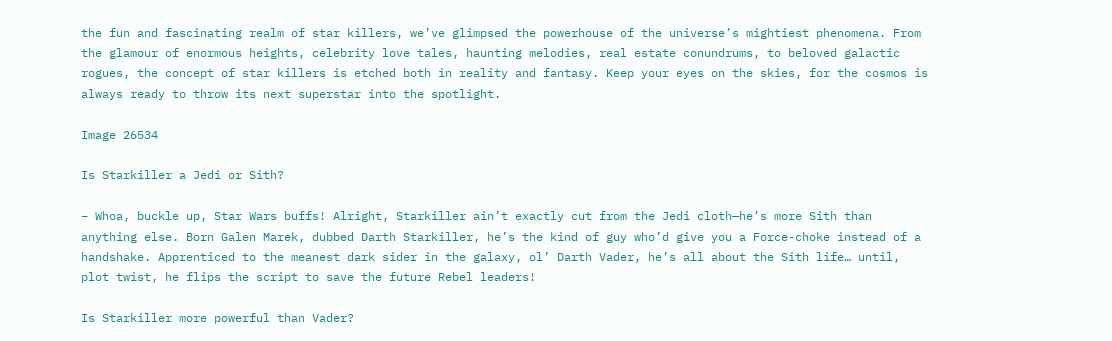the fun and fascinating realm of star killers, we’ve glimpsed the powerhouse of the universe’s mightiest phenomena. From the glamour of enormous heights, celebrity love tales, haunting melodies, real estate conundrums, to beloved galactic rogues, the concept of star killers is etched both in reality and fantasy. Keep your eyes on the skies, for the cosmos is always ready to throw its next superstar into the spotlight.

Image 26534

Is Starkiller a Jedi or Sith?

– Whoa, buckle up, Star Wars buffs! Alright, Starkiller ain’t exactly cut from the Jedi cloth—he’s more Sith than anything else. Born Galen Marek, dubbed Darth Starkiller, he’s the kind of guy who’d give you a Force-choke instead of a handshake. Apprenticed to the meanest dark sider in the galaxy, ol’ Darth Vader, he’s all about the Sith life… until, plot twist, he flips the script to save the future Rebel leaders!

Is Starkiller more powerful than Vader?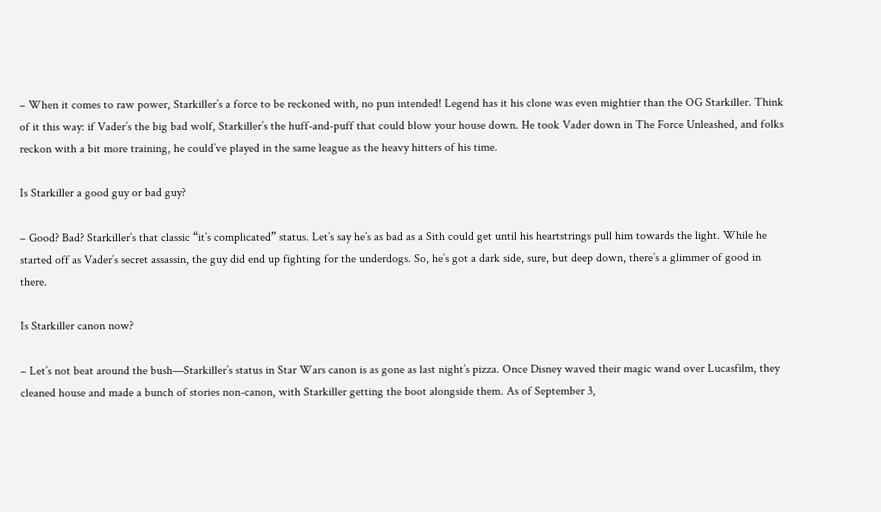– When it comes to raw power, Starkiller’s a force to be reckoned with, no pun intended! Legend has it his clone was even mightier than the OG Starkiller. Think of it this way: if Vader’s the big bad wolf, Starkiller’s the huff-and-puff that could blow your house down. He took Vader down in The Force Unleashed, and folks reckon with a bit more training, he could’ve played in the same league as the heavy hitters of his time.

Is Starkiller a good guy or bad guy?

– Good? Bad? Starkiller’s that classic “it’s complicated” status. Let’s say he’s as bad as a Sith could get until his heartstrings pull him towards the light. While he started off as Vader’s secret assassin, the guy did end up fighting for the underdogs. So, he’s got a dark side, sure, but deep down, there’s a glimmer of good in there.

Is Starkiller canon now?

– Let’s not beat around the bush—Starkiller’s status in Star Wars canon is as gone as last night’s pizza. Once Disney waved their magic wand over Lucasfilm, they cleaned house and made a bunch of stories non-canon, with Starkiller getting the boot alongside them. As of September 3,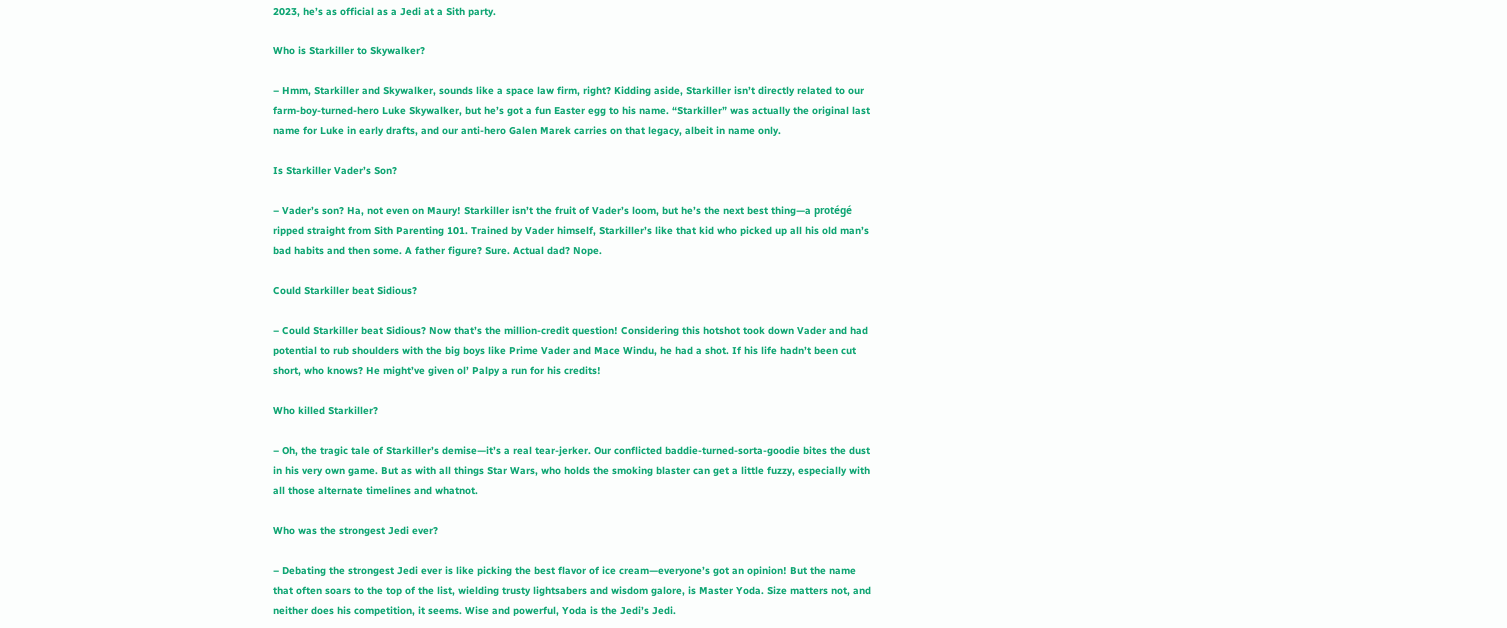2023, he’s as official as a Jedi at a Sith party.

Who is Starkiller to Skywalker?

– Hmm, Starkiller and Skywalker, sounds like a space law firm, right? Kidding aside, Starkiller isn’t directly related to our farm-boy-turned-hero Luke Skywalker, but he’s got a fun Easter egg to his name. “Starkiller” was actually the original last name for Luke in early drafts, and our anti-hero Galen Marek carries on that legacy, albeit in name only.

Is Starkiller Vader’s Son?

– Vader’s son? Ha, not even on Maury! Starkiller isn’t the fruit of Vader’s loom, but he’s the next best thing—a protégé ripped straight from Sith Parenting 101. Trained by Vader himself, Starkiller’s like that kid who picked up all his old man’s bad habits and then some. A father figure? Sure. Actual dad? Nope.

Could Starkiller beat Sidious?

– Could Starkiller beat Sidious? Now that’s the million-credit question! Considering this hotshot took down Vader and had potential to rub shoulders with the big boys like Prime Vader and Mace Windu, he had a shot. If his life hadn’t been cut short, who knows? He might’ve given ol’ Palpy a run for his credits!

Who killed Starkiller?

– Oh, the tragic tale of Starkiller’s demise—it’s a real tear-jerker. Our conflicted baddie-turned-sorta-goodie bites the dust in his very own game. But as with all things Star Wars, who holds the smoking blaster can get a little fuzzy, especially with all those alternate timelines and whatnot.

Who was the strongest Jedi ever?

– Debating the strongest Jedi ever is like picking the best flavor of ice cream—everyone’s got an opinion! But the name that often soars to the top of the list, wielding trusty lightsabers and wisdom galore, is Master Yoda. Size matters not, and neither does his competition, it seems. Wise and powerful, Yoda is the Jedi’s Jedi.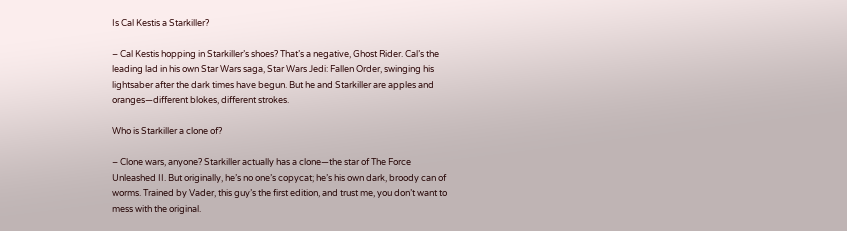Is Cal Kestis a Starkiller?

– Cal Kestis hopping in Starkiller’s shoes? That’s a negative, Ghost Rider. Cal’s the leading lad in his own Star Wars saga, Star Wars Jedi: Fallen Order, swinging his lightsaber after the dark times have begun. But he and Starkiller are apples and oranges—different blokes, different strokes.

Who is Starkiller a clone of?

– Clone wars, anyone? Starkiller actually has a clone—the star of The Force Unleashed II. But originally, he’s no one’s copycat; he’s his own dark, broody can of worms. Trained by Vader, this guy’s the first edition, and trust me, you don’t want to mess with the original.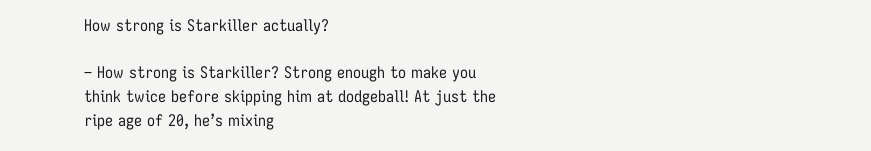How strong is Starkiller actually?

– How strong is Starkiller? Strong enough to make you think twice before skipping him at dodgeball! At just the ripe age of 20, he’s mixing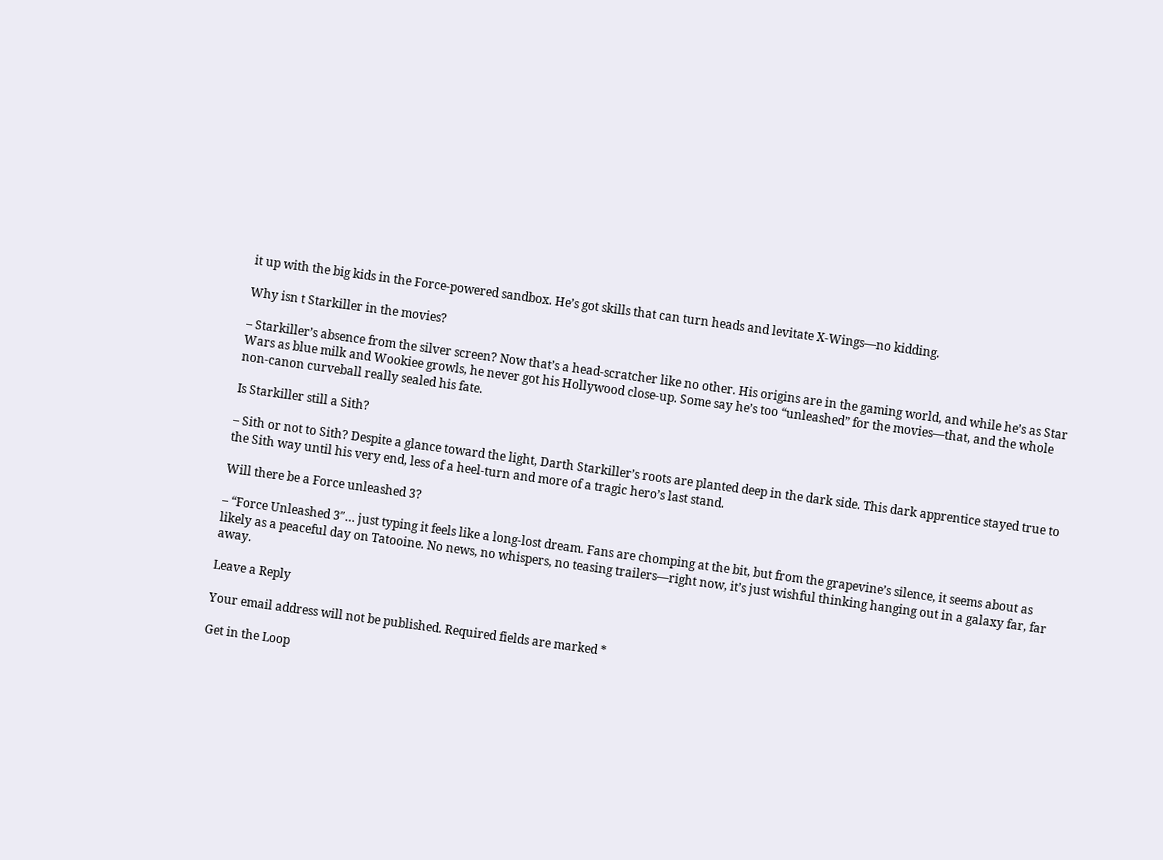it up with the big kids in the Force-powered sandbox. He’s got skills that can turn heads and levitate X-Wings—no kidding.

Why isn t Starkiller in the movies?

– Starkiller’s absence from the silver screen? Now that’s a head-scratcher like no other. His origins are in the gaming world, and while he’s as Star Wars as blue milk and Wookiee growls, he never got his Hollywood close-up. Some say he’s too “unleashed” for the movies—that, and the whole non-canon curveball really sealed his fate.

Is Starkiller still a Sith?

– Sith or not to Sith? Despite a glance toward the light, Darth Starkiller’s roots are planted deep in the dark side. This dark apprentice stayed true to the Sith way until his very end, less of a heel-turn and more of a tragic hero’s last stand.

Will there be a Force unleashed 3?

– “Force Unleashed 3″… just typing it feels like a long-lost dream. Fans are chomping at the bit, but from the grapevine’s silence, it seems about as likely as a peaceful day on Tatooine. No news, no whispers, no teasing trailers—right now, it’s just wishful thinking hanging out in a galaxy far, far away.

Leave a Reply

Your email address will not be published. Required fields are marked *

Get in the Loop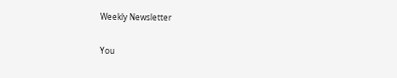Weekly Newsletter

You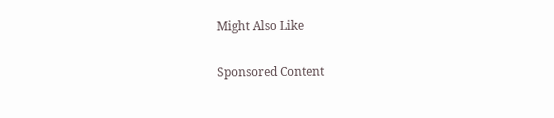Might Also Like

Sponsored Content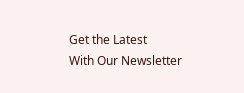Get the Latest
With Our Newsletter